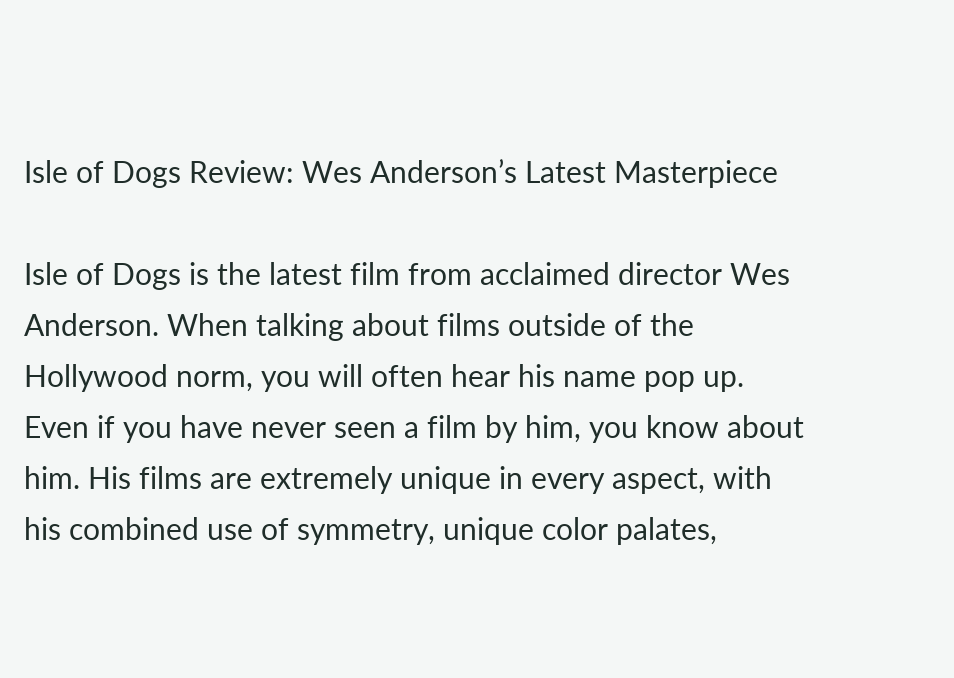Isle of Dogs Review: Wes Anderson’s Latest Masterpiece

Isle of Dogs is the latest film from acclaimed director Wes Anderson. When talking about films outside of the Hollywood norm, you will often hear his name pop up. Even if you have never seen a film by him, you know about him. His films are extremely unique in every aspect, with his combined use of symmetry, unique color palates,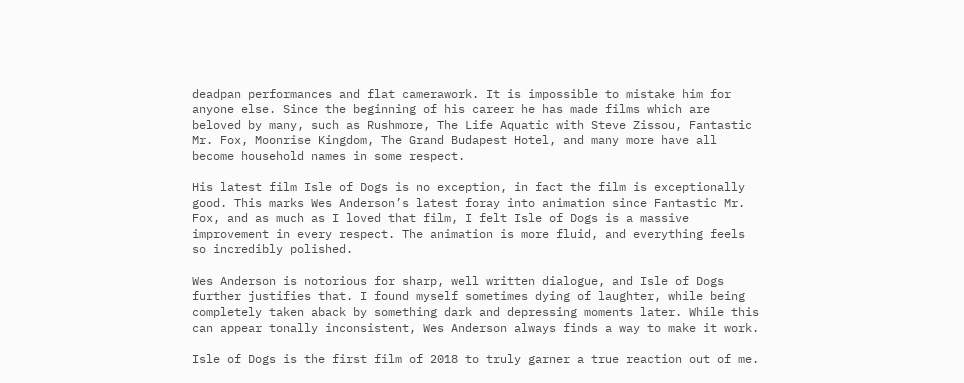deadpan performances and flat camerawork. It is impossible to mistake him for anyone else. Since the beginning of his career he has made films which are beloved by many, such as Rushmore, The Life Aquatic with Steve Zissou, Fantastic Mr. Fox, Moonrise Kingdom, The Grand Budapest Hotel, and many more have all become household names in some respect.

His latest film Isle of Dogs is no exception, in fact the film is exceptionally good. This marks Wes Anderson’s latest foray into animation since Fantastic Mr. Fox, and as much as I loved that film, I felt Isle of Dogs is a massive improvement in every respect. The animation is more fluid, and everything feels so incredibly polished.

Wes Anderson is notorious for sharp, well written dialogue, and Isle of Dogs further justifies that. I found myself sometimes dying of laughter, while being completely taken aback by something dark and depressing moments later. While this can appear tonally inconsistent, Wes Anderson always finds a way to make it work.

Isle of Dogs is the first film of 2018 to truly garner a true reaction out of me.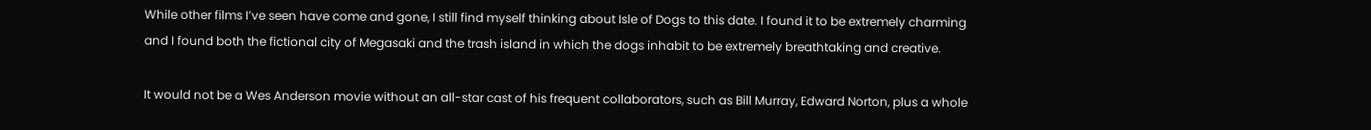While other films I’ve seen have come and gone, I still find myself thinking about Isle of Dogs to this date. I found it to be extremely charming and I found both the fictional city of Megasaki and the trash island in which the dogs inhabit to be extremely breathtaking and creative.

It would not be a Wes Anderson movie without an all-star cast of his frequent collaborators, such as Bill Murray, Edward Norton, plus a whole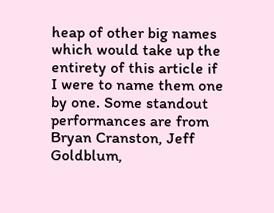heap of other big names which would take up the entirety of this article if I were to name them one by one. Some standout performances are from Bryan Cranston, Jeff Goldblum,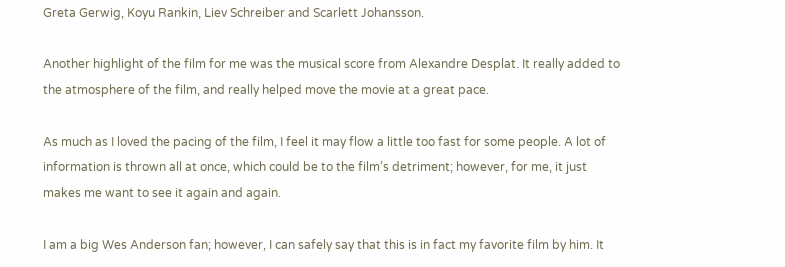Greta Gerwig, Koyu Rankin, Liev Schreiber and Scarlett Johansson.

Another highlight of the film for me was the musical score from Alexandre Desplat. It really added to the atmosphere of the film, and really helped move the movie at a great pace.

As much as I loved the pacing of the film, I feel it may flow a little too fast for some people. A lot of information is thrown all at once, which could be to the film’s detriment; however, for me, it just makes me want to see it again and again.

I am a big Wes Anderson fan; however, I can safely say that this is in fact my favorite film by him. It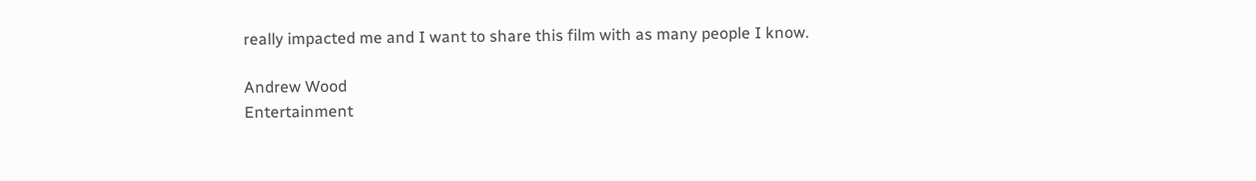really impacted me and I want to share this film with as many people I know.

Andrew Wood
Entertainment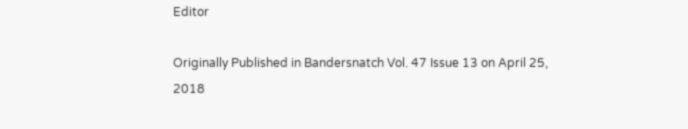Editor

Originally Published in Bandersnatch Vol. 47 Issue 13 on April 25, 2018